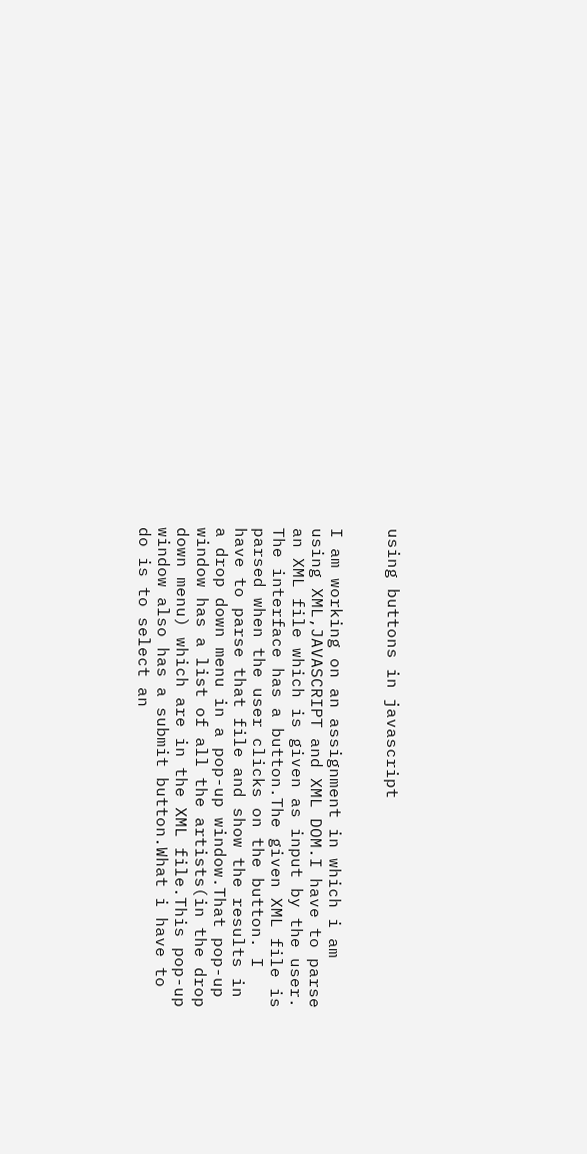using buttons in javascript


I am working on an assignment in which i am using XML,JAVASCRIPT and XML DOM.I have to parse an XML file which is given as input by the user. The interface has a button.The given XML file is parsed when the user clicks on the button. I have to parse that file and show the results in a drop down menu in a pop-up window.That pop-up window has a list of all the artists(in the drop down menu) which are in the XML file.This pop-up window also has a submit button.What i have to do is to select an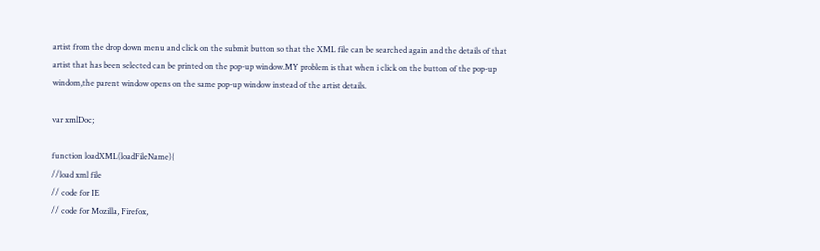artist from the drop down menu and click on the submit button so that the XML file can be searched again and the details of that artist that has been selected can be printed on the pop-up window.MY problem is that when i click on the button of the pop-up windom,the parent window opens on the same pop-up window instead of the artist details.

var xmlDoc;

function loadXML(loadFileName){
//load xml file
// code for IE
// code for Mozilla, Firefox,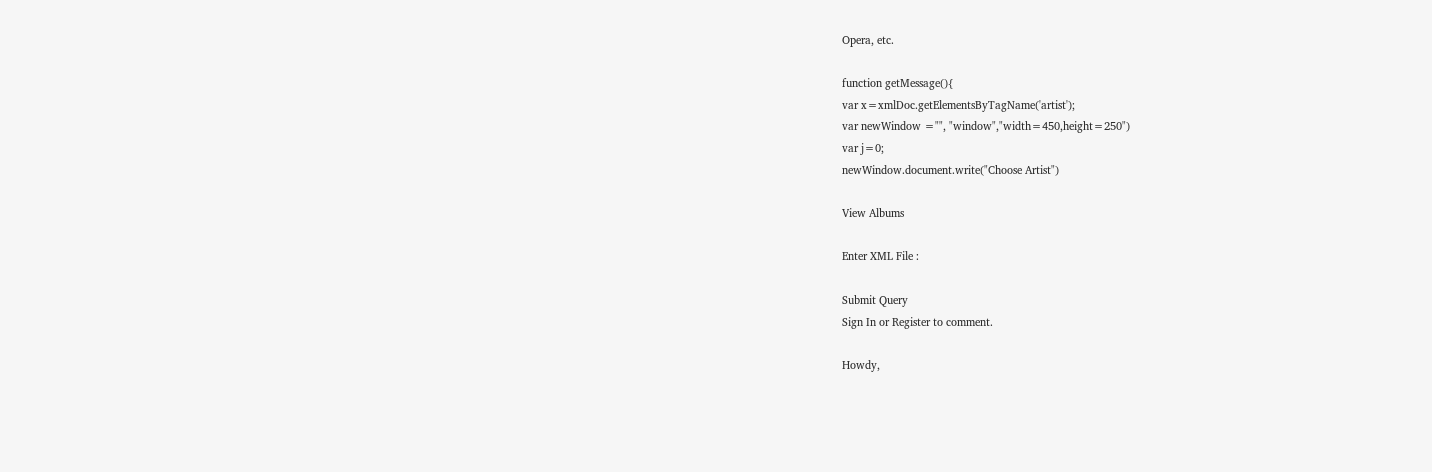Opera, etc.

function getMessage(){
var x=xmlDoc.getElementsByTagName('artist');
var newWindow ="", "window","width=450,height=250")
var j=0;
newWindow.document.write("Choose Artist")

View Albums

Enter XML File :

Submit Query
Sign In or Register to comment.

Howdy,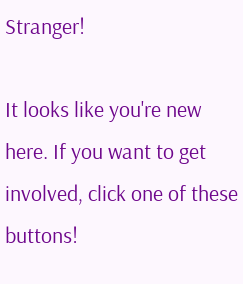Stranger!

It looks like you're new here. If you want to get involved, click one of these buttons!